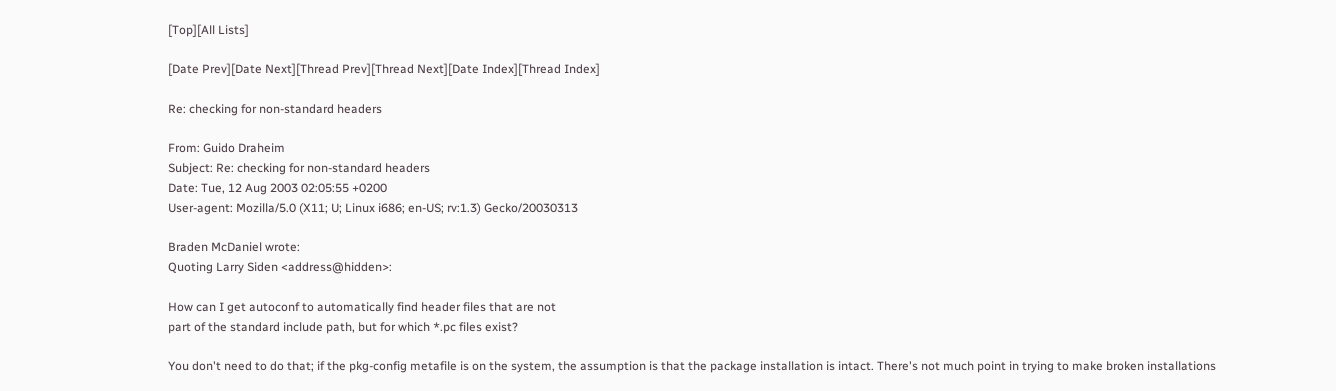[Top][All Lists]

[Date Prev][Date Next][Thread Prev][Thread Next][Date Index][Thread Index]

Re: checking for non-standard headers

From: Guido Draheim
Subject: Re: checking for non-standard headers
Date: Tue, 12 Aug 2003 02:05:55 +0200
User-agent: Mozilla/5.0 (X11; U; Linux i686; en-US; rv:1.3) Gecko/20030313

Braden McDaniel wrote:
Quoting Larry Siden <address@hidden>:

How can I get autoconf to automatically find header files that are not
part of the standard include path, but for which *.pc files exist?

You don't need to do that; if the pkg-config metafile is on the system, the assumption is that the package installation is intact. There's not much point in trying to make broken installations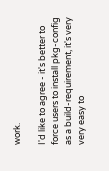work.

I'd like to agree - it's better to force users to install pkg-config
as a build-requirement, it's very very easy to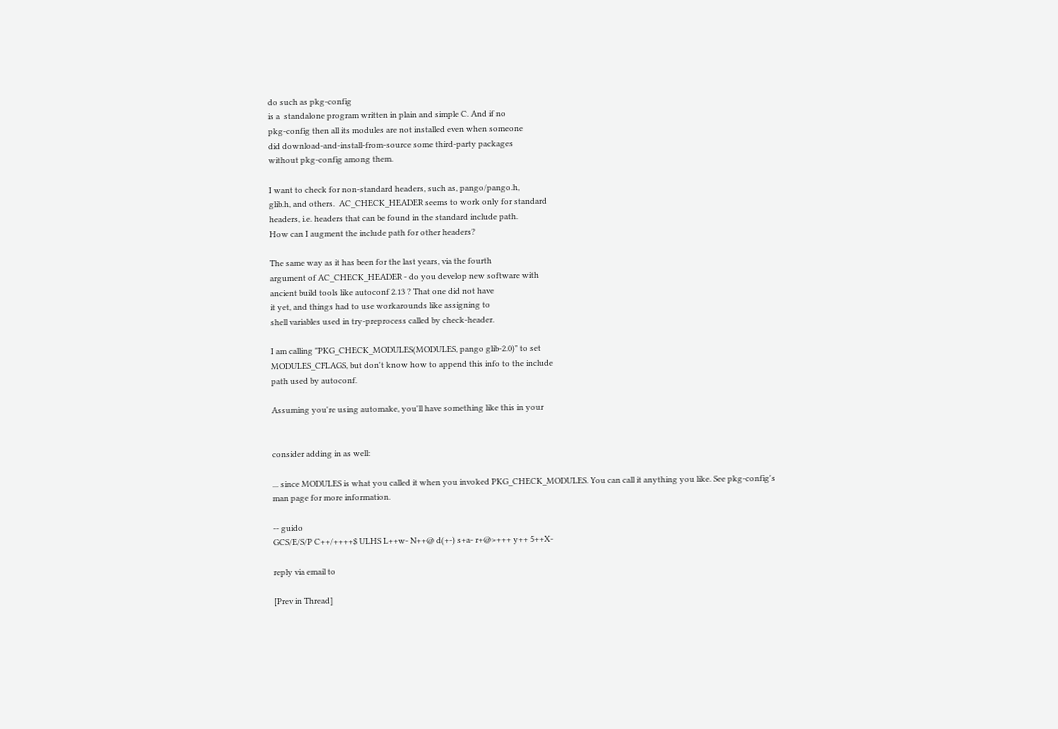do such as pkg-config
is a  standalone program written in plain and simple C. And if no
pkg-config then all its modules are not installed even when someone
did download-and-install-from-source some third-party packages
without pkg-config among them.

I want to check for non-standard headers, such as, pango/pango.h,
glib.h, and others.  AC_CHECK_HEADER seems to work only for standard
headers, i.e. headers that can be found in the standard include path.
How can I augment the include path for other headers?

The same way as it has been for the last years, via the fourth
argument of AC_CHECK_HEADER - do you develop new software with
ancient build tools like autoconf 2.13 ? That one did not have
it yet, and things had to use workarounds like assigning to
shell variables used in try-preprocess called by check-header.

I am calling "PKG_CHECK_MODULES(MODULES, pango glib-2.0)" to set
MODULES_CFLAGS, but don't know how to append this info to the include
path used by autoconf.

Assuming you're using automake, you'll have something like this in your


consider adding in as well:

... since MODULES is what you called it when you invoked PKG_CHECK_MODULES. You can call it anything you like. See pkg-config's man page for more information.

-- guido
GCS/E/S/P C++/++++$ ULHS L++w- N++@ d(+-) s+a- r+@>+++ y++ 5++X-

reply via email to

[Prev in Thread]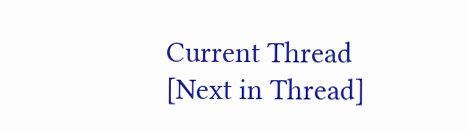Current Thread [Next in Thread]